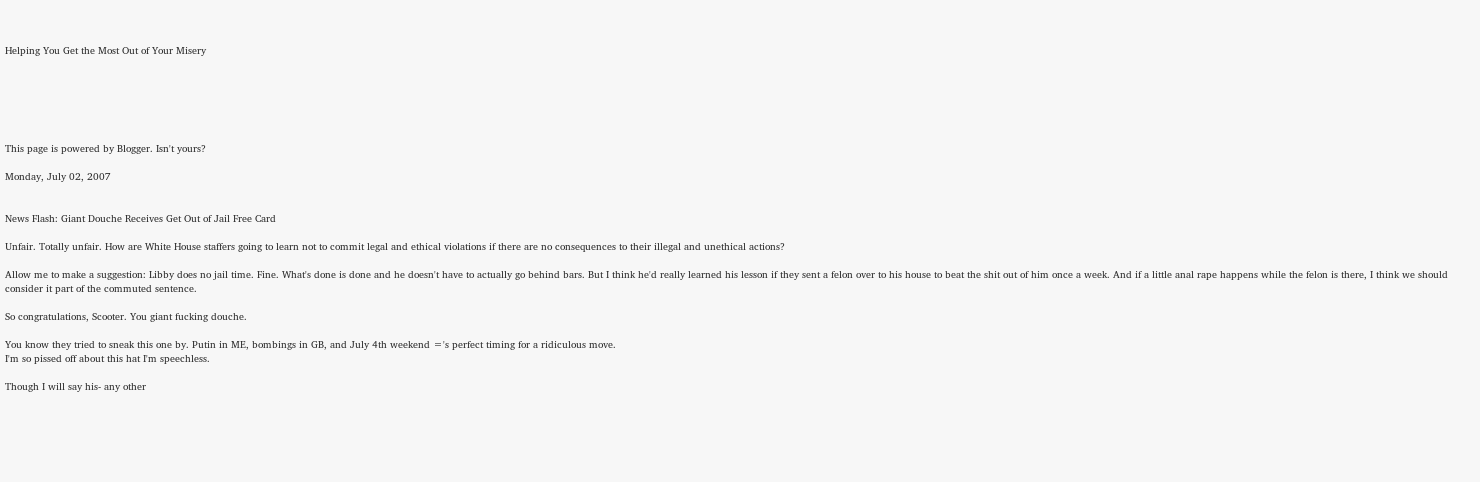Helping You Get the Most Out of Your Misery






This page is powered by Blogger. Isn't yours?

Monday, July 02, 2007


News Flash: Giant Douche Receives Get Out of Jail Free Card

Unfair. Totally unfair. How are White House staffers going to learn not to commit legal and ethical violations if there are no consequences to their illegal and unethical actions?

Allow me to make a suggestion: Libby does no jail time. Fine. What's done is done and he doesn't have to actually go behind bars. But I think he'd really learned his lesson if they sent a felon over to his house to beat the shit out of him once a week. And if a little anal rape happens while the felon is there, I think we should consider it part of the commuted sentence.

So congratulations, Scooter. You giant fucking douche.

You know they tried to sneak this one by. Putin in ME, bombings in GB, and July 4th weekend ='s perfect timing for a ridiculous move.
I'm so pissed off about this hat I'm speechless.

Though I will say his- any other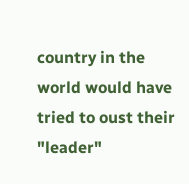country in the world would have tried to oust their "leader"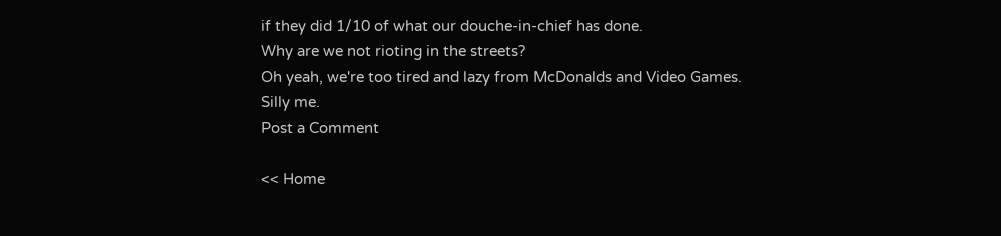if they did 1/10 of what our douche-in-chief has done.
Why are we not rioting in the streets?
Oh yeah, we're too tired and lazy from McDonalds and Video Games.
Silly me.
Post a Comment

<< Home